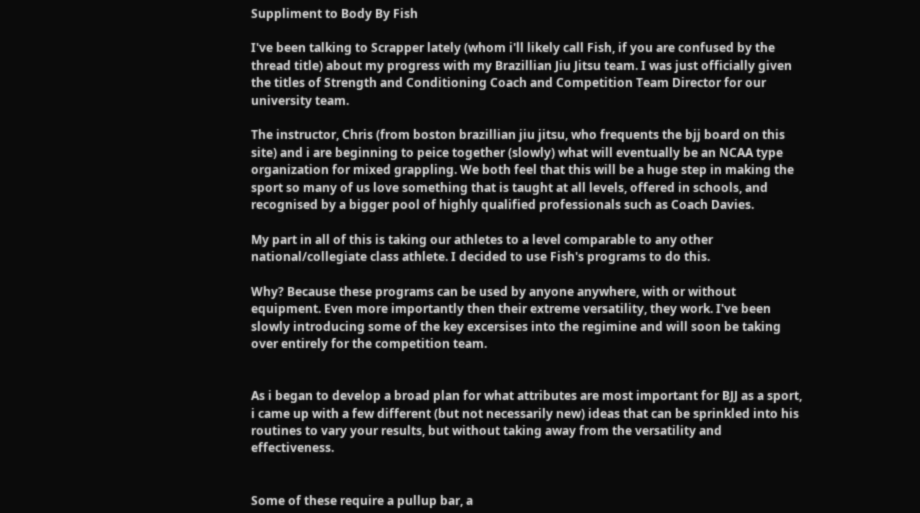Suppliment to Body By Fish

I've been talking to Scrapper lately (whom i'll likely call Fish, if you are confused by the thread title) about my progress with my Brazillian Jiu Jitsu team. I was just officially given the titles of Strength and Conditioning Coach and Competition Team Director for our university team.

The instructor, Chris (from boston brazillian jiu jitsu, who frequents the bjj board on this site) and i are beginning to peice together (slowly) what will eventually be an NCAA type organization for mixed grappling. We both feel that this will be a huge step in making the sport so many of us love something that is taught at all levels, offered in schools, and recognised by a bigger pool of highly qualified professionals such as Coach Davies.

My part in all of this is taking our athletes to a level comparable to any other national/collegiate class athlete. I decided to use Fish's programs to do this.

Why? Because these programs can be used by anyone anywhere, with or without equipment. Even more importantly then their extreme versatility, they work. I've been slowly introducing some of the key excersises into the regimine and will soon be taking over entirely for the competition team.


As i began to develop a broad plan for what attributes are most important for BJJ as a sport, i came up with a few different (but not necessarily new) ideas that can be sprinkled into his routines to vary your results, but without taking away from the versatility and effectiveness.


Some of these require a pullup bar, a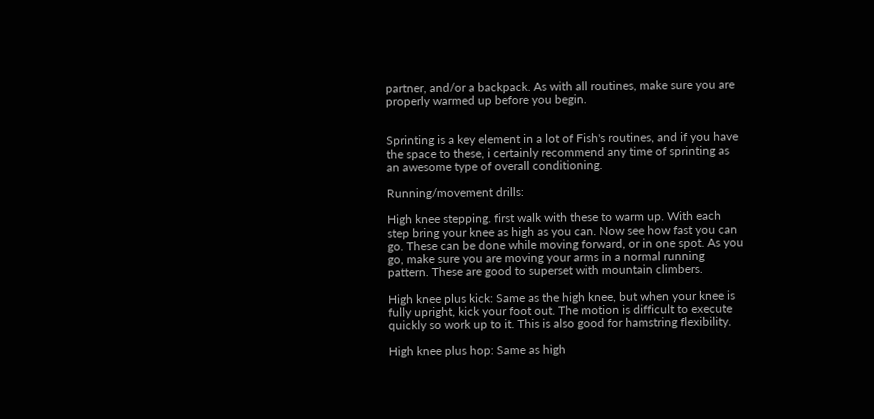partner, and/or a backpack. As with all routines, make sure you are properly warmed up before you begin.


Sprinting is a key element in a lot of Fish's routines, and if you have the space to these, i certainly recommend any time of sprinting as an awesome type of overall conditioning.

Running/movement drills:

High knee stepping. first walk with these to warm up. With each step bring your knee as high as you can. Now see how fast you can go. These can be done while moving forward, or in one spot. As you go, make sure you are moving your arms in a normal running pattern. These are good to superset with mountain climbers.

High knee plus kick: Same as the high knee, but when your knee is fully upright, kick your foot out. The motion is difficult to execute quickly so work up to it. This is also good for hamstring flexibility.

High knee plus hop: Same as high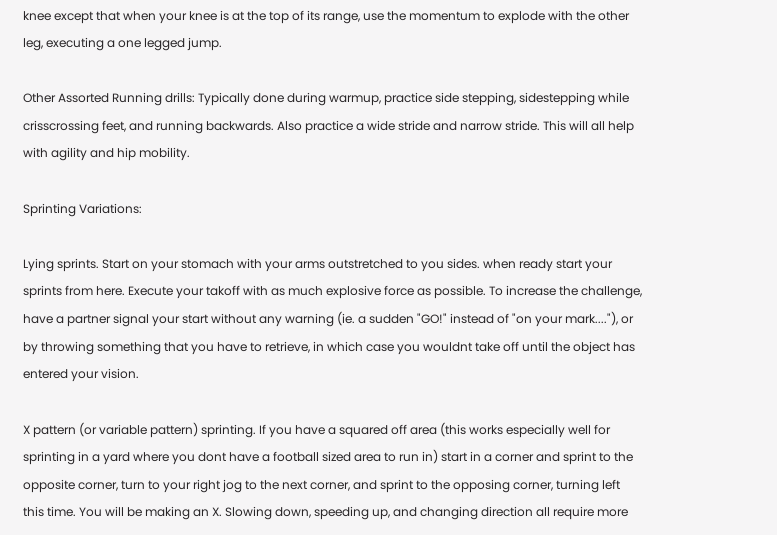knee except that when your knee is at the top of its range, use the momentum to explode with the other leg, executing a one legged jump.

Other Assorted Running drills: Typically done during warmup, practice side stepping, sidestepping while crisscrossing feet, and running backwards. Also practice a wide stride and narrow stride. This will all help with agility and hip mobility.

Sprinting Variations:

Lying sprints. Start on your stomach with your arms outstretched to you sides. when ready start your sprints from here. Execute your takoff with as much explosive force as possible. To increase the challenge, have a partner signal your start without any warning (ie. a sudden "GO!" instead of "on your mark...."), or by throwing something that you have to retrieve, in which case you wouldnt take off until the object has entered your vision.

X pattern (or variable pattern) sprinting. If you have a squared off area (this works especially well for sprinting in a yard where you dont have a football sized area to run in) start in a corner and sprint to the opposite corner, turn to your right jog to the next corner, and sprint to the opposing corner, turning left this time. You will be making an X. Slowing down, speeding up, and changing direction all require more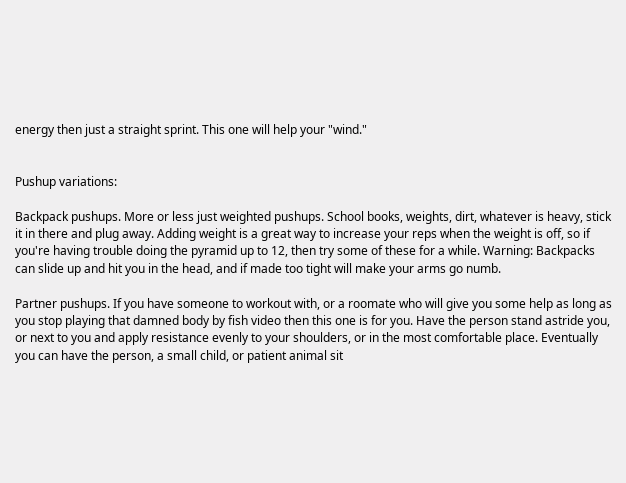energy then just a straight sprint. This one will help your "wind."


Pushup variations:

Backpack pushups. More or less just weighted pushups. School books, weights, dirt, whatever is heavy, stick it in there and plug away. Adding weight is a great way to increase your reps when the weight is off, so if you're having trouble doing the pyramid up to 12, then try some of these for a while. Warning: Backpacks can slide up and hit you in the head, and if made too tight will make your arms go numb.

Partner pushups. If you have someone to workout with, or a roomate who will give you some help as long as you stop playing that damned body by fish video then this one is for you. Have the person stand astride you, or next to you and apply resistance evenly to your shoulders, or in the most comfortable place. Eventually you can have the person, a small child, or patient animal sit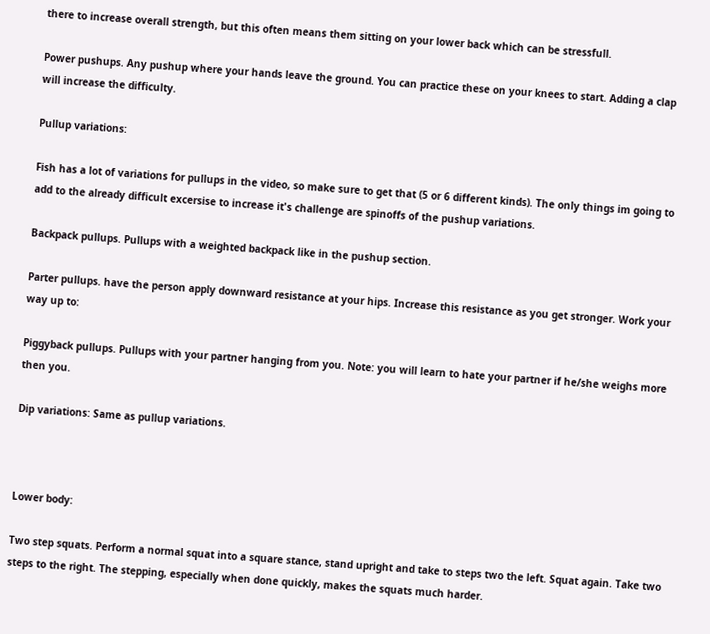there to increase overall strength, but this often means them sitting on your lower back which can be stressfull.

Power pushups. Any pushup where your hands leave the ground. You can practice these on your knees to start. Adding a clap will increase the difficulty.

Pullup variations:

Fish has a lot of variations for pullups in the video, so make sure to get that (5 or 6 different kinds). The only things im going to add to the already difficult excersise to increase it's challenge are spinoffs of the pushup variations.

Backpack pullups. Pullups with a weighted backpack like in the pushup section.

Parter pullups. have the person apply downward resistance at your hips. Increase this resistance as you get stronger. Work your way up to:

Piggyback pullups. Pullups with your partner hanging from you. Note: you will learn to hate your partner if he/she weighs more then you.

Dip variations: Same as pullup variations.



Lower body:

Two step squats. Perform a normal squat into a square stance, stand upright and take to steps two the left. Squat again. Take two steps to the right. The stepping, especially when done quickly, makes the squats much harder.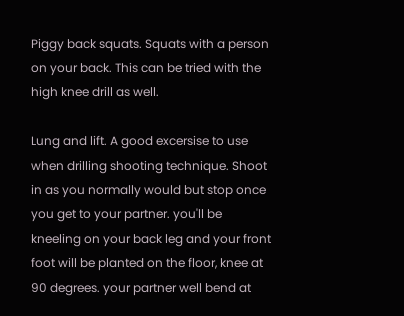Piggy back squats. Squats with a person on your back. This can be tried with the high knee drill as well.

Lung and lift. A good excersise to use when drilling shooting technique. Shoot in as you normally would but stop once you get to your partner. you'll be kneeling on your back leg and your front foot will be planted on the floor, knee at 90 degrees. your partner well bend at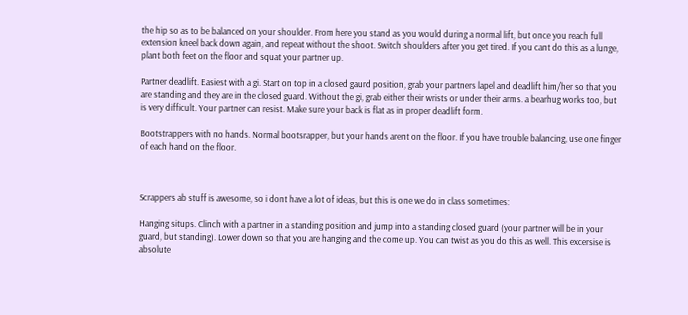the hip so as to be balanced on your shoulder. From here you stand as you would during a normal lift, but once you reach full extension kneel back down again, and repeat without the shoot. Switch shoulders after you get tired. If you cant do this as a lunge, plant both feet on the floor and squat your partner up.

Partner deadlift. Easiest with a gi. Start on top in a closed gaurd position, grab your partners lapel and deadlift him/her so that you are standing and they are in the closed guard. Without the gi, grab either their wrists or under their arms. a bearhug works too, but is very difficult. Your partner can resist. Make sure your back is flat as in proper deadlift form.

Bootstrappers with no hands. Normal bootsrapper, but your hands arent on the floor. If you have trouble balancing, use one finger of each hand on the floor.



Scrappers ab stuff is awesome, so i dont have a lot of ideas, but this is one we do in class sometimes:

Hanging situps. Clinch with a partner in a standing position and jump into a standing closed guard (your partner will be in your guard, but standing). Lower down so that you are hanging and the come up. You can twist as you do this as well. This excersise is absolute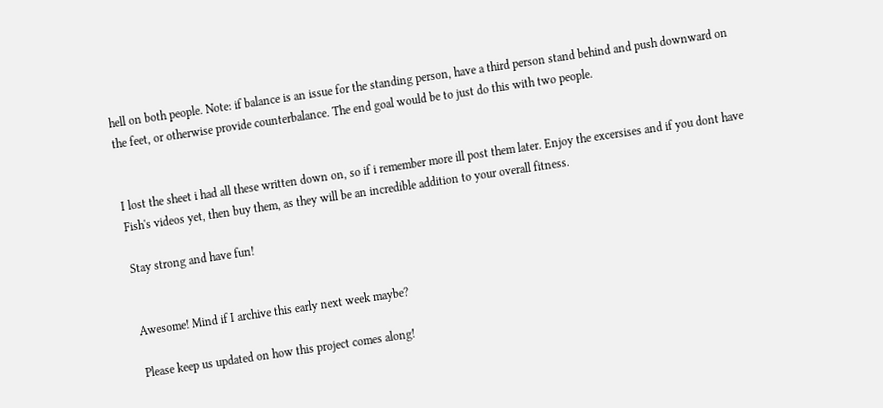hell on both people. Note: if balance is an issue for the standing person, have a third person stand behind and push downward on the feet, or otherwise provide counterbalance. The end goal would be to just do this with two people.


I lost the sheet i had all these written down on, so if i remember more ill post them later. Enjoy the excersises and if you dont have Fish's videos yet, then buy them, as they will be an incredible addition to your overall fitness.

Stay strong and have fun!


Awesome! Mind if I archive this early next week maybe?

Please keep us updated on how this project comes along!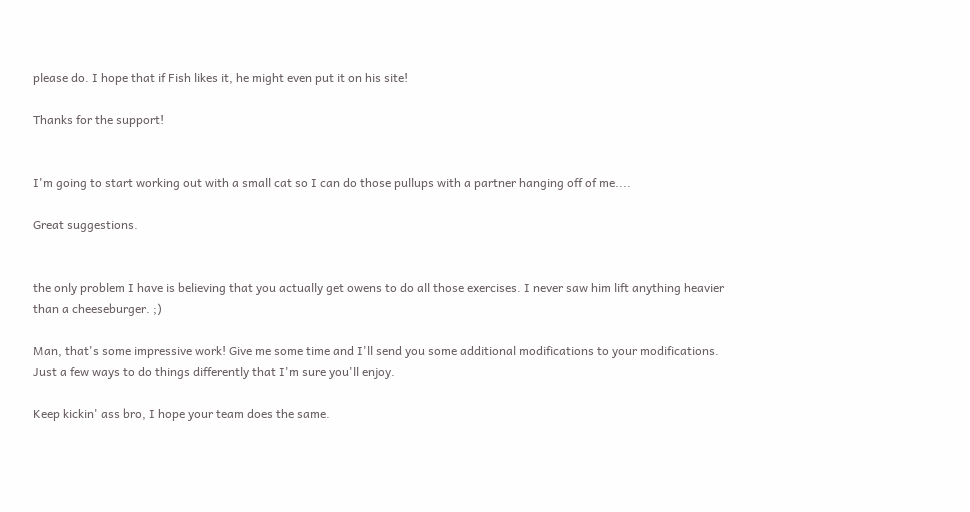please do. I hope that if Fish likes it, he might even put it on his site!

Thanks for the support!


I'm going to start working out with a small cat so I can do those pullups with a partner hanging off of me....

Great suggestions.


the only problem I have is believing that you actually get owens to do all those exercises. I never saw him lift anything heavier than a cheeseburger. ;)

Man, that's some impressive work! Give me some time and I'll send you some additional modifications to your modifications. Just a few ways to do things differently that I'm sure you'll enjoy.

Keep kickin' ass bro, I hope your team does the same.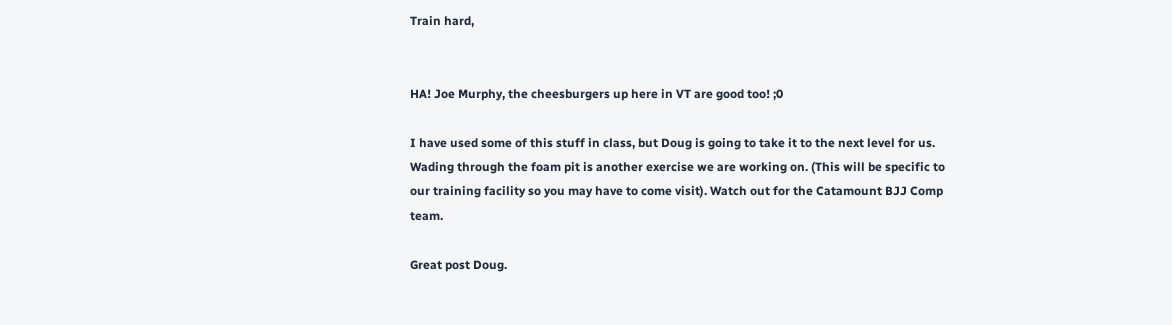Train hard,


HA! Joe Murphy, the cheesburgers up here in VT are good too! ;0

I have used some of this stuff in class, but Doug is going to take it to the next level for us. Wading through the foam pit is another exercise we are working on. (This will be specific to our training facility so you may have to come visit). Watch out for the Catamount BJJ Comp team.

Great post Doug.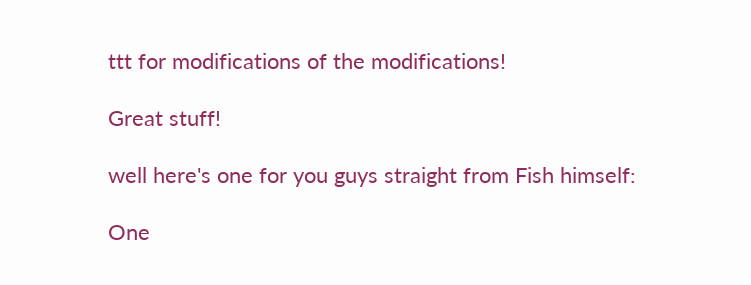ttt for modifications of the modifications!

Great stuff!

well here's one for you guys straight from Fish himself:

One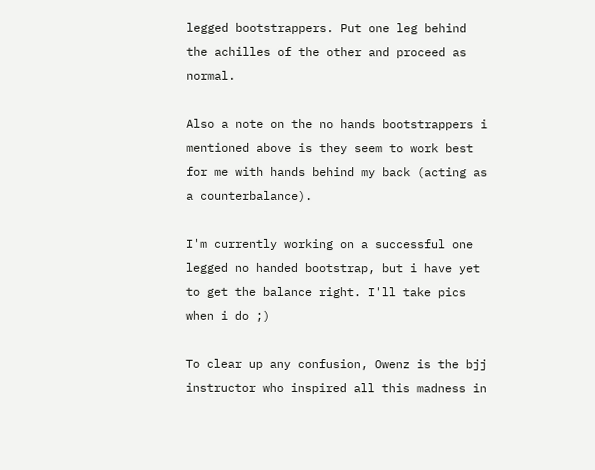legged bootstrappers. Put one leg behind the achilles of the other and proceed as normal.

Also a note on the no hands bootstrappers i mentioned above is they seem to work best for me with hands behind my back (acting as a counterbalance).

I'm currently working on a successful one legged no handed bootstrap, but i have yet to get the balance right. I'll take pics when i do ;)

To clear up any confusion, Owenz is the bjj instructor who inspired all this madness in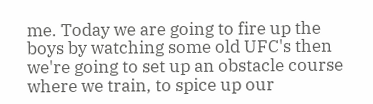me. Today we are going to fire up the boys by watching some old UFC's then we're going to set up an obstacle course where we train, to spice up our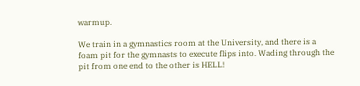warmup.

We train in a gymnastics room at the University, and there is a foam pit for the gymnasts to execute flips into. Wading through the pit from one end to the other is HELL!